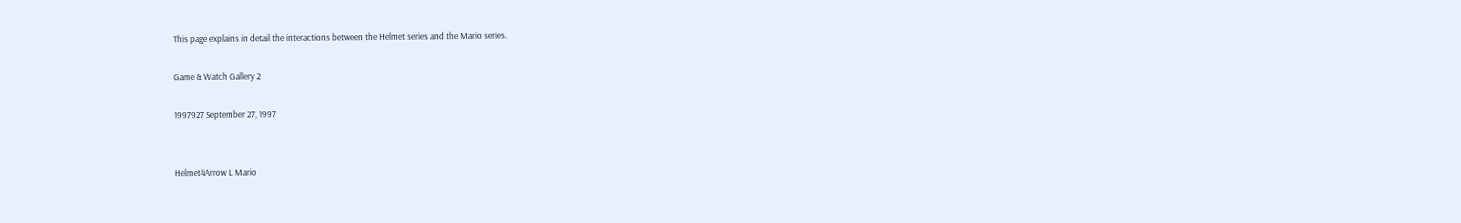This page explains in detail the interactions between the Helmet series and the Mario series.

Game & Watch Gallery 2

1997927 September 27, 1997


Helmet4Arrow L Mario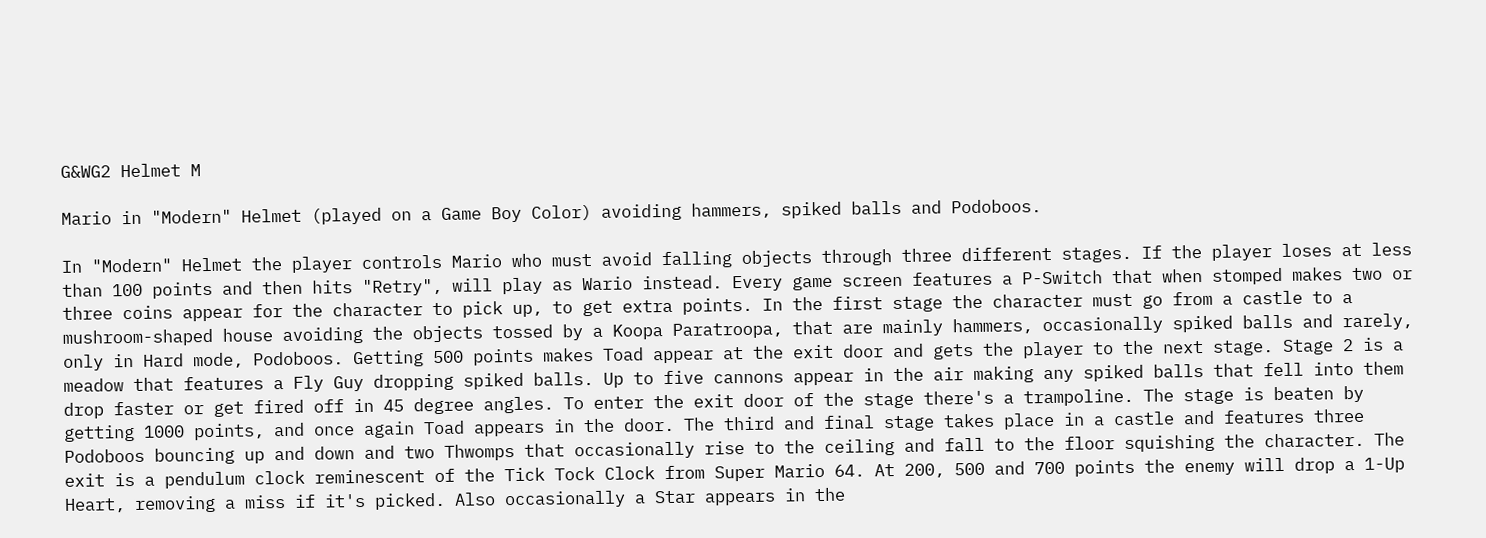G&WG2 Helmet M

Mario in "Modern" Helmet (played on a Game Boy Color) avoiding hammers, spiked balls and Podoboos.

In "Modern" Helmet the player controls Mario who must avoid falling objects through three different stages. If the player loses at less than 100 points and then hits "Retry", will play as Wario instead. Every game screen features a P-Switch that when stomped makes two or three coins appear for the character to pick up, to get extra points. In the first stage the character must go from a castle to a mushroom-shaped house avoiding the objects tossed by a Koopa Paratroopa, that are mainly hammers, occasionally spiked balls and rarely, only in Hard mode, Podoboos. Getting 500 points makes Toad appear at the exit door and gets the player to the next stage. Stage 2 is a meadow that features a Fly Guy dropping spiked balls. Up to five cannons appear in the air making any spiked balls that fell into them drop faster or get fired off in 45 degree angles. To enter the exit door of the stage there's a trampoline. The stage is beaten by getting 1000 points, and once again Toad appears in the door. The third and final stage takes place in a castle and features three Podoboos bouncing up and down and two Thwomps that occasionally rise to the ceiling and fall to the floor squishing the character. The exit is a pendulum clock reminescent of the Tick Tock Clock from Super Mario 64. At 200, 500 and 700 points the enemy will drop a 1-Up Heart, removing a miss if it's picked. Also occasionally a Star appears in the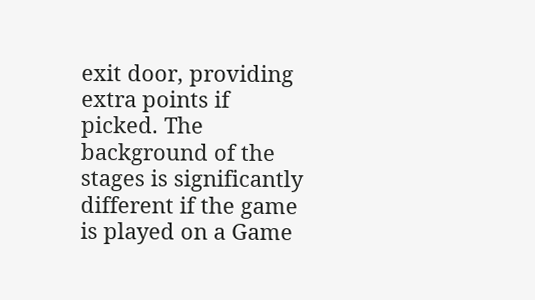exit door, providing extra points if picked. The background of the stages is significantly different if the game is played on a Game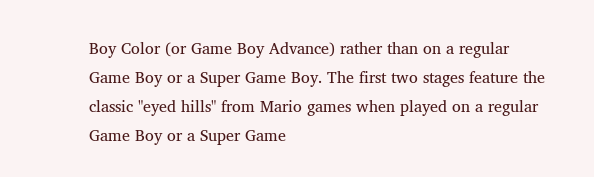Boy Color (or Game Boy Advance) rather than on a regular Game Boy or a Super Game Boy. The first two stages feature the classic "eyed hills" from Mario games when played on a regular Game Boy or a Super Game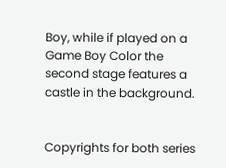Boy, while if played on a Game Boy Color the second stage features a castle in the background.


Copyrights for both series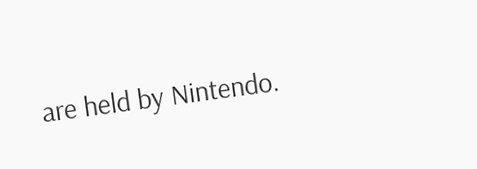are held by Nintendo.